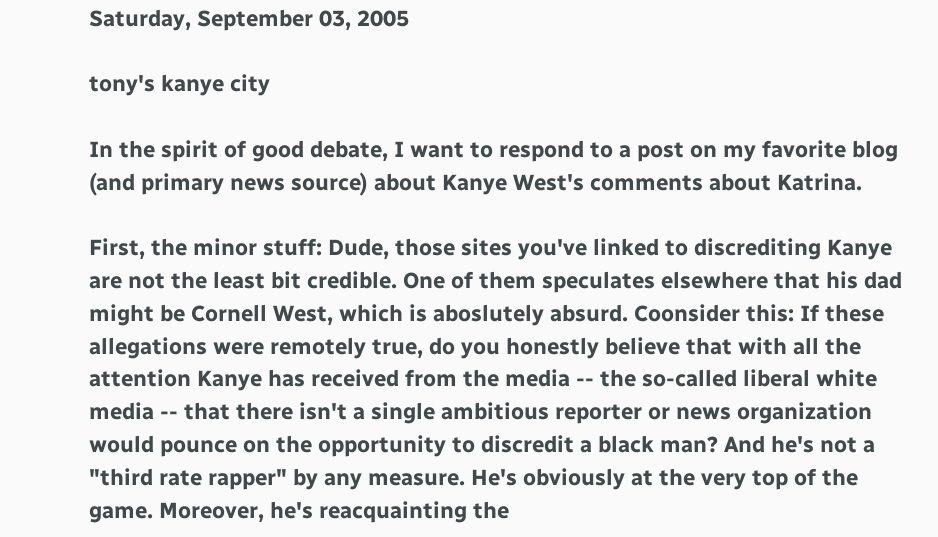Saturday, September 03, 2005

tony's kanye city

In the spirit of good debate, I want to respond to a post on my favorite blog (and primary news source) about Kanye West's comments about Katrina.

First, the minor stuff: Dude, those sites you've linked to discrediting Kanye are not the least bit credible. One of them speculates elsewhere that his dad might be Cornell West, which is aboslutely absurd. Coonsider this: If these allegations were remotely true, do you honestly believe that with all the attention Kanye has received from the media -- the so-called liberal white media -- that there isn't a single ambitious reporter or news organization would pounce on the opportunity to discredit a black man? And he's not a "third rate rapper" by any measure. He's obviously at the very top of the game. Moreover, he's reacquainting the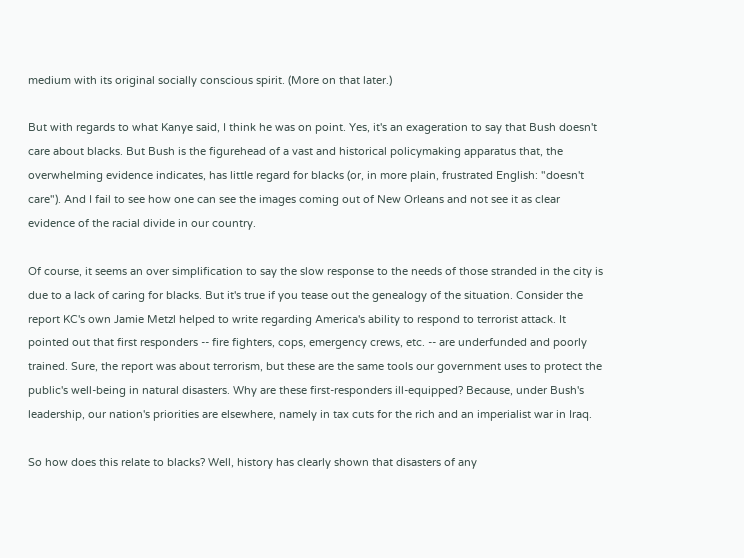medium with its original socially conscious spirit. (More on that later.)

But with regards to what Kanye said, I think he was on point. Yes, it's an exageration to say that Bush doesn't care about blacks. But Bush is the figurehead of a vast and historical policymaking apparatus that, the overwhelming evidence indicates, has little regard for blacks (or, in more plain, frustrated English: "doesn't care"). And I fail to see how one can see the images coming out of New Orleans and not see it as clear evidence of the racial divide in our country.

Of course, it seems an over simplification to say the slow response to the needs of those stranded in the city is due to a lack of caring for blacks. But it's true if you tease out the genealogy of the situation. Consider the report KC's own Jamie Metzl helped to write regarding America's ability to respond to terrorist attack. It pointed out that first responders -- fire fighters, cops, emergency crews, etc. -- are underfunded and poorly trained. Sure, the report was about terrorism, but these are the same tools our government uses to protect the public's well-being in natural disasters. Why are these first-responders ill-equipped? Because, under Bush's leadership, our nation's priorities are elsewhere, namely in tax cuts for the rich and an imperialist war in Iraq.

So how does this relate to blacks? Well, history has clearly shown that disasters of any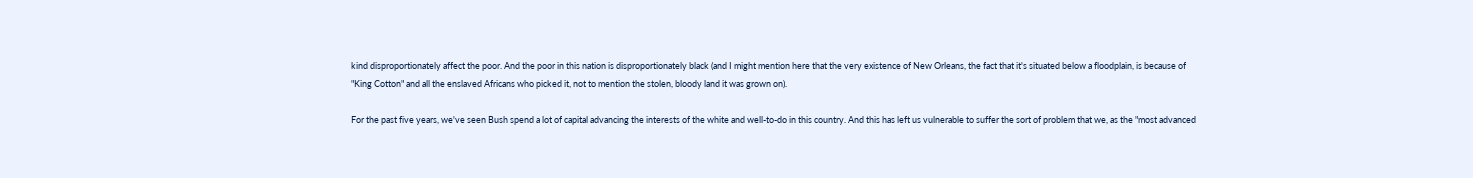kind disproportionately affect the poor. And the poor in this nation is disproportionately black (and I might mention here that the very existence of New Orleans, the fact that it's situated below a floodplain, is because of "King Cotton" and all the enslaved Africans who picked it, not to mention the stolen, bloody land it was grown on).

For the past five years, we've seen Bush spend a lot of capital advancing the interests of the white and well-to-do in this country. And this has left us vulnerable to suffer the sort of problem that we, as the "most advanced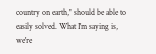country on earth," should be able to easily solved. What I'm saying is, we're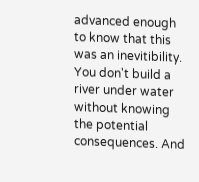advanced enough to know that this was an inevitibility. You don't build a river under water without knowing the potential consequences. And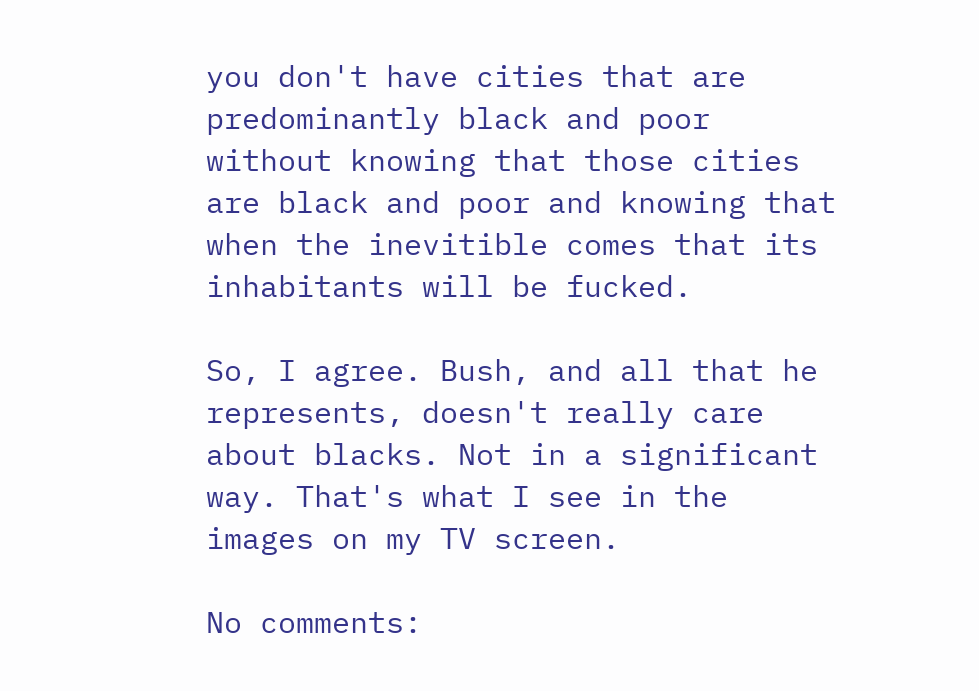you don't have cities that are predominantly black and poor without knowing that those cities are black and poor and knowing that when the inevitible comes that its inhabitants will be fucked.

So, I agree. Bush, and all that he represents, doesn't really care about blacks. Not in a significant way. That's what I see in the images on my TV screen.

No comments: